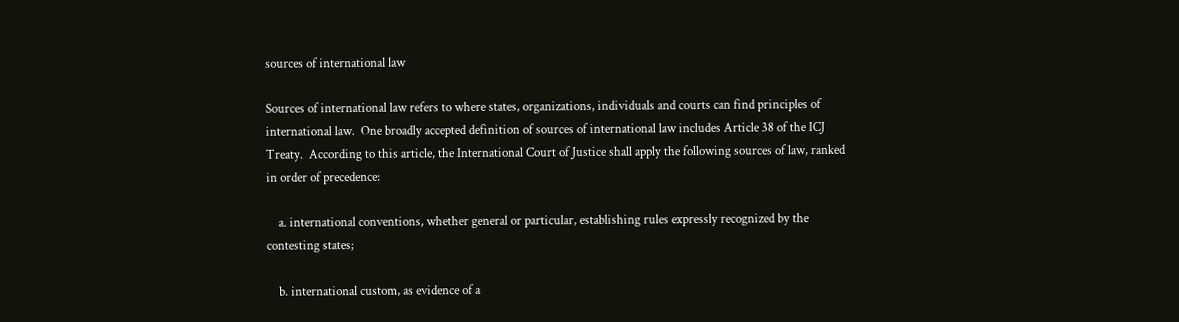sources of international law

Sources of international law refers to where states, organizations, individuals and courts can find principles of international law.  One broadly accepted definition of sources of international law includes Article 38 of the ICJ Treaty.  According to this article, the International Court of Justice shall apply the following sources of law, ranked in order of precedence:

    a. international conventions, whether general or particular, establishing rules expressly recognized by the contesting states;

    b. international custom, as evidence of a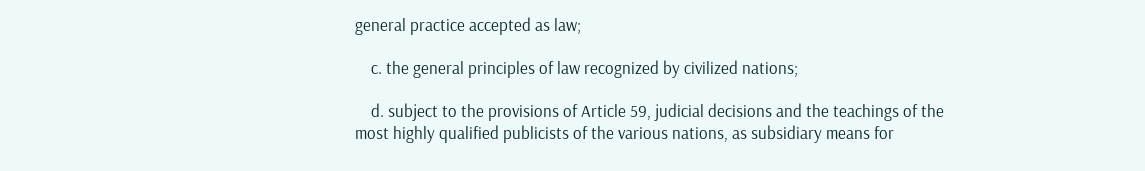general practice accepted as law;

    c. the general principles of law recognized by civilized nations;

    d. subject to the provisions of Article 59, judicial decisions and the teachings of the most highly qualified publicists of the various nations, as subsidiary means for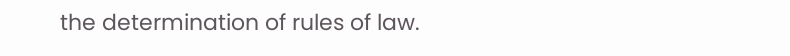the determination of rules of law.